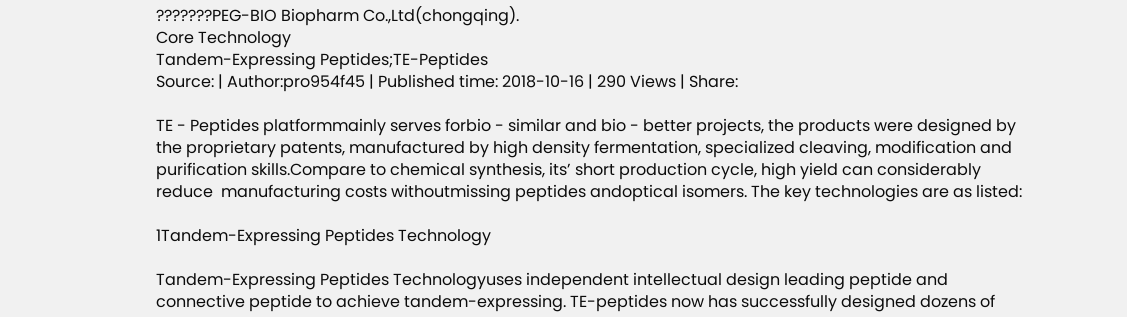???????PEG-BIO Biopharm Co.,Ltd(chongqing).
Core Technology
Tandem-Expressing Peptides;TE-Peptides
Source: | Author:pro954f45 | Published time: 2018-10-16 | 290 Views | Share:

TE - Peptides platformmainly serves forbio - similar and bio - better projects, the products were designed by the proprietary patents, manufactured by high density fermentation, specialized cleaving, modification and purification skills.Compare to chemical synthesis, its’ short production cycle, high yield can considerably reduce  manufacturing costs withoutmissing peptides andoptical isomers. The key technologies are as listed:

1Tandem-Expressing Peptides Technology

Tandem-Expressing Peptides Technologyuses independent intellectual design leading peptide and connective peptide to achieve tandem-expressing. TE-peptides now has successfully designed dozens of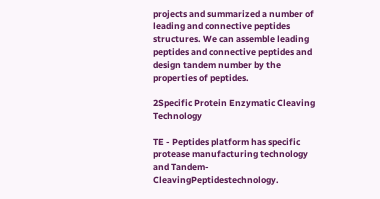projects and summarized a number of leading and connective peptides structures. We can assemble leading peptides and connective peptides and design tandem number by the properties of peptides.

2Specific Protein Enzymatic Cleaving Technology

TE - Peptides platform has specific protease manufacturing technology and Tandem-CleavingPeptidestechnology.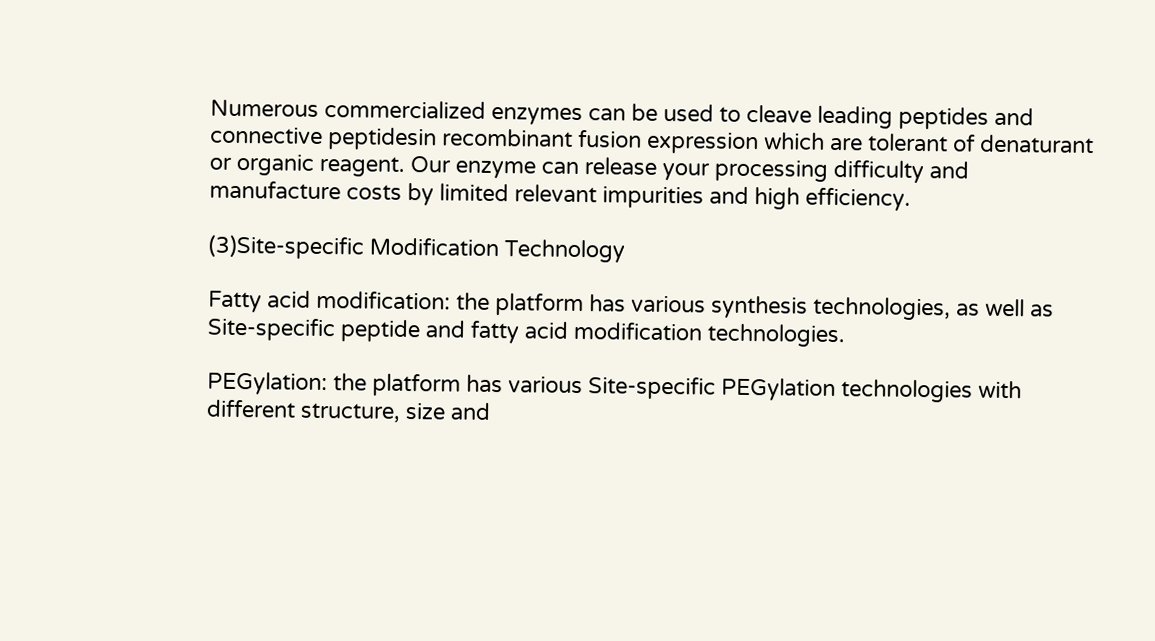Numerous commercialized enzymes can be used to cleave leading peptides and connective peptidesin recombinant fusion expression which are tolerant of denaturant or organic reagent. Our enzyme can release your processing difficulty and manufacture costs by limited relevant impurities and high efficiency.

(3)Site-specific Modification Technology

Fatty acid modification: the platform has various synthesis technologies, as well as Site-specific peptide and fatty acid modification technologies.

PEGylation: the platform has various Site-specific PEGylation technologies with different structure, size and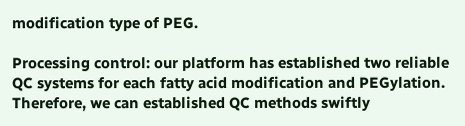modification type of PEG.

Processing control: our platform has established two reliable QC systems for each fatty acid modification and PEGylation. Therefore, we can established QC methods swiftly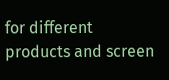for different products and screen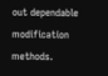out dependable modification methods.